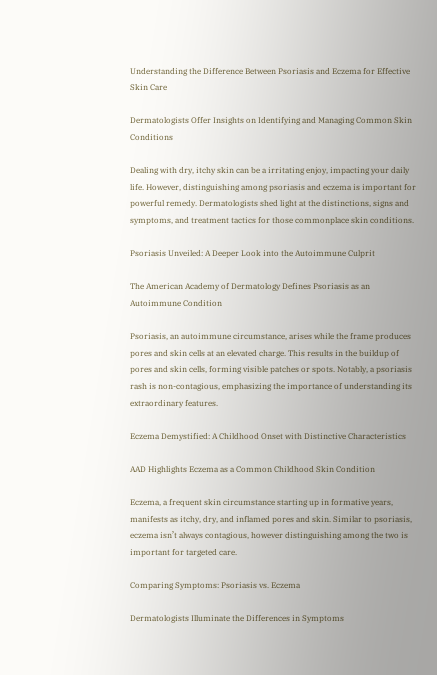Understanding the Difference Between Psoriasis and Eczema for Effective Skin Care

Dermatologists Offer Insights on Identifying and Managing Common Skin Conditions

Dealing with dry, itchy skin can be a irritating enjoy, impacting your daily life. However, distinguishing among psoriasis and eczema is important for powerful remedy. Dermatologists shed light at the distinctions, signs and symptoms, and treatment tactics for those commonplace skin conditions.

Psoriasis Unveiled: A Deeper Look into the Autoimmune Culprit

The American Academy of Dermatology Defines Psoriasis as an Autoimmune Condition

Psoriasis, an autoimmune circumstance, arises while the frame produces pores and skin cells at an elevated charge. This results in the buildup of pores and skin cells, forming visible patches or spots. Notably, a psoriasis rash is non-contagious, emphasizing the importance of understanding its extraordinary features.

Eczema Demystified: A Childhood Onset with Distinctive Characteristics

AAD Highlights Eczema as a Common Childhood Skin Condition

Eczema, a frequent skin circumstance starting up in formative years, manifests as itchy, dry, and inflamed pores and skin. Similar to psoriasis, eczema isn’t always contagious, however distinguishing among the two is important for targeted care.

Comparing Symptoms: Psoriasis vs. Eczema

Dermatologists Illuminate the Differences in Symptoms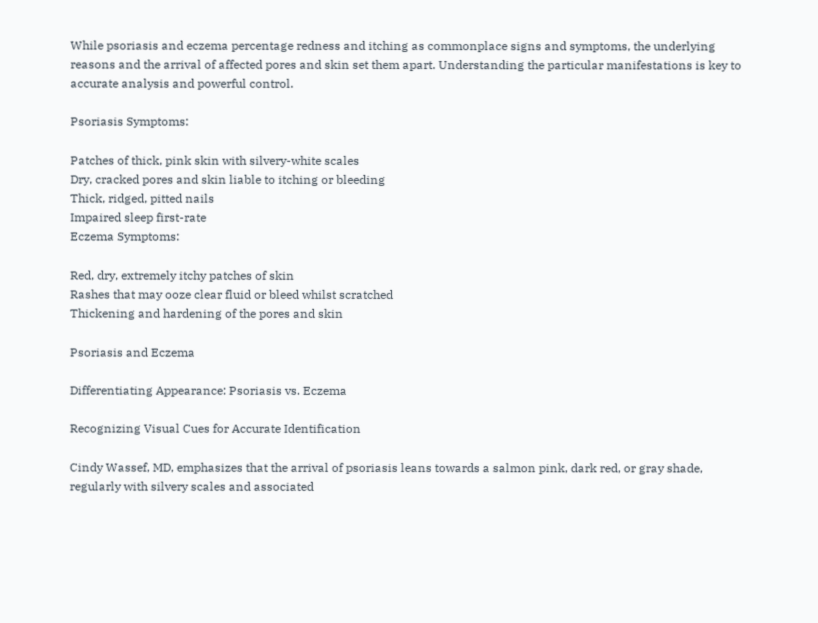While psoriasis and eczema percentage redness and itching as commonplace signs and symptoms, the underlying reasons and the arrival of affected pores and skin set them apart. Understanding the particular manifestations is key to accurate analysis and powerful control.

Psoriasis Symptoms:

Patches of thick, pink skin with silvery-white scales
Dry, cracked pores and skin liable to itching or bleeding
Thick, ridged, pitted nails
Impaired sleep first-rate
Eczema Symptoms:

Red, dry, extremely itchy patches of skin
Rashes that may ooze clear fluid or bleed whilst scratched
Thickening and hardening of the pores and skin

Psoriasis and Eczema

Differentiating Appearance: Psoriasis vs. Eczema

Recognizing Visual Cues for Accurate Identification

Cindy Wassef, MD, emphasizes that the arrival of psoriasis leans towards a salmon pink, dark red, or gray shade, regularly with silvery scales and associated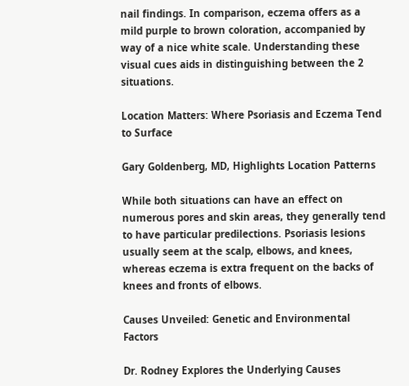nail findings. In comparison, eczema offers as a mild purple to brown coloration, accompanied by way of a nice white scale. Understanding these visual cues aids in distinguishing between the 2 situations.

Location Matters: Where Psoriasis and Eczema Tend to Surface

Gary Goldenberg, MD, Highlights Location Patterns

While both situations can have an effect on numerous pores and skin areas, they generally tend to have particular predilections. Psoriasis lesions usually seem at the scalp, elbows, and knees, whereas eczema is extra frequent on the backs of knees and fronts of elbows.

Causes Unveiled: Genetic and Environmental Factors

Dr. Rodney Explores the Underlying Causes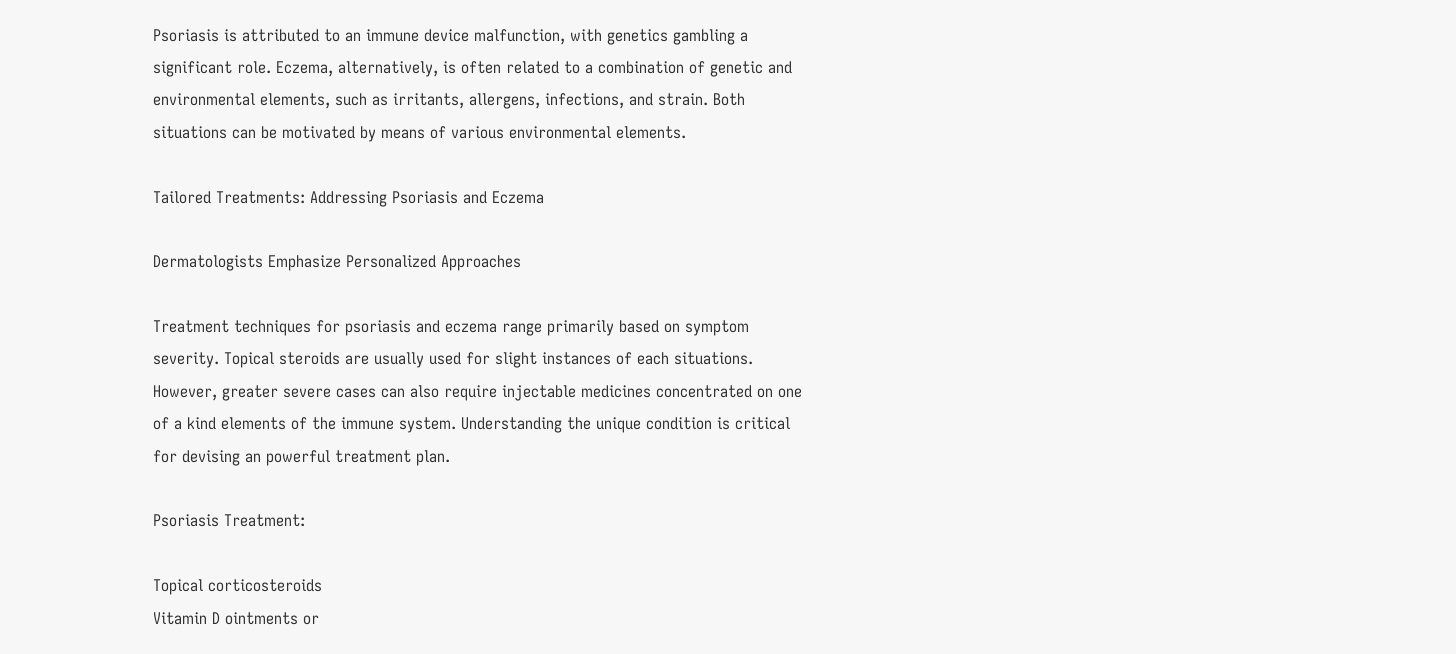Psoriasis is attributed to an immune device malfunction, with genetics gambling a significant role. Eczema, alternatively, is often related to a combination of genetic and environmental elements, such as irritants, allergens, infections, and strain. Both situations can be motivated by means of various environmental elements.

Tailored Treatments: Addressing Psoriasis and Eczema

Dermatologists Emphasize Personalized Approaches

Treatment techniques for psoriasis and eczema range primarily based on symptom severity. Topical steroids are usually used for slight instances of each situations. However, greater severe cases can also require injectable medicines concentrated on one of a kind elements of the immune system. Understanding the unique condition is critical for devising an powerful treatment plan.

Psoriasis Treatment:

Topical corticosteroids
Vitamin D ointments or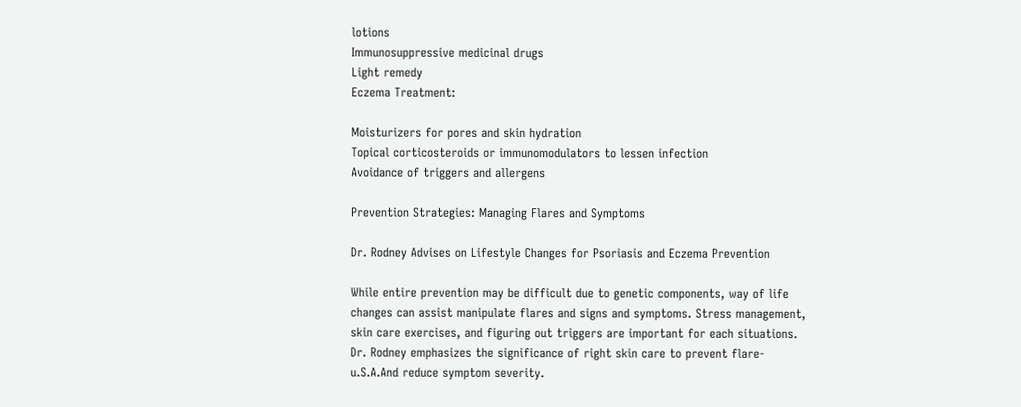lotions
Immunosuppressive medicinal drugs
Light remedy
Eczema Treatment:

Moisturizers for pores and skin hydration
Topical corticosteroids or immunomodulators to lessen infection
Avoidance of triggers and allergens

Prevention Strategies: Managing Flares and Symptoms

Dr. Rodney Advises on Lifestyle Changes for Psoriasis and Eczema Prevention

While entire prevention may be difficult due to genetic components, way of life changes can assist manipulate flares and signs and symptoms. Stress management, skin care exercises, and figuring out triggers are important for each situations. Dr. Rodney emphasizes the significance of right skin care to prevent flare-u.S.A.And reduce symptom severity.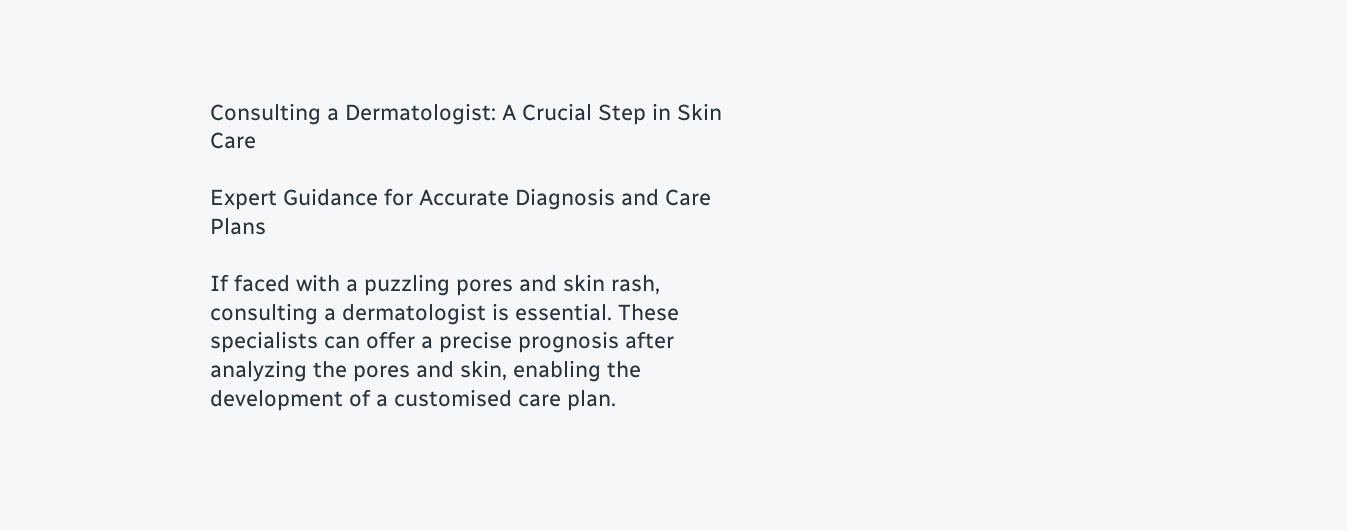Consulting a Dermatologist: A Crucial Step in Skin Care

Expert Guidance for Accurate Diagnosis and Care Plans

If faced with a puzzling pores and skin rash, consulting a dermatologist is essential. These specialists can offer a precise prognosis after analyzing the pores and skin, enabling the development of a customised care plan.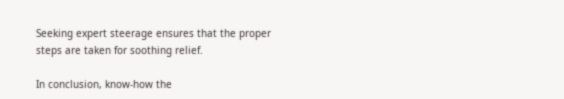Seeking expert steerage ensures that the proper steps are taken for soothing relief.

In conclusion, know-how the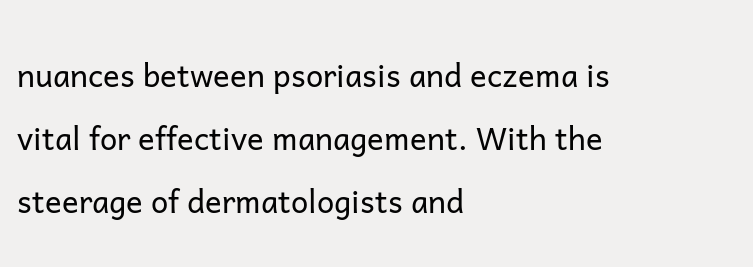nuances between psoriasis and eczema is vital for effective management. With the steerage of dermatologists and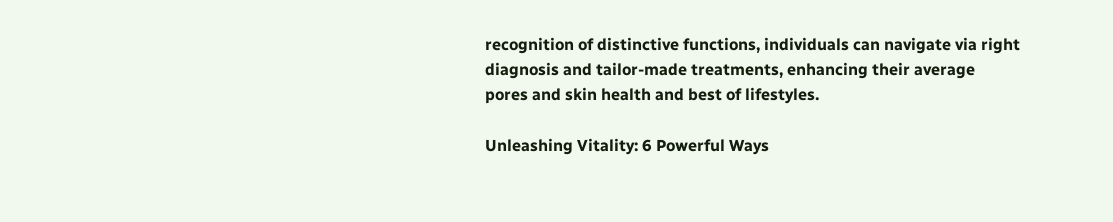recognition of distinctive functions, individuals can navigate via right diagnosis and tailor-made treatments, enhancing their average pores and skin health and best of lifestyles.

Unleashing Vitality: 6 Powerful Ways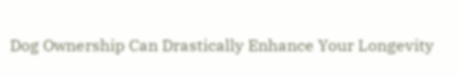Dog Ownership Can Drastically Enhance Your Longevity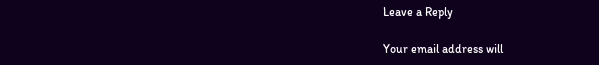Leave a Reply

Your email address will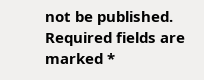not be published. Required fields are marked *